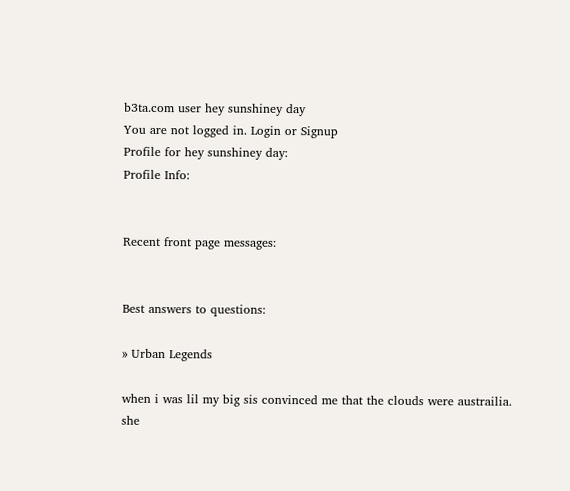b3ta.com user hey sunshiney day
You are not logged in. Login or Signup
Profile for hey sunshiney day:
Profile Info:


Recent front page messages:


Best answers to questions:

» Urban Legends

when i was lil my big sis convinced me that the clouds were austrailia. she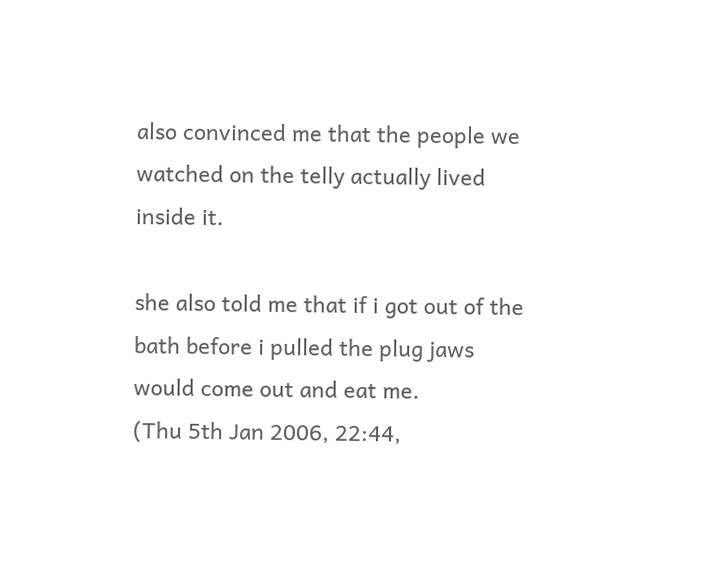also convinced me that the people we watched on the telly actually lived inside it.

she also told me that if i got out of the bath before i pulled the plug jaws would come out and eat me.
(Thu 5th Jan 2006, 22:44,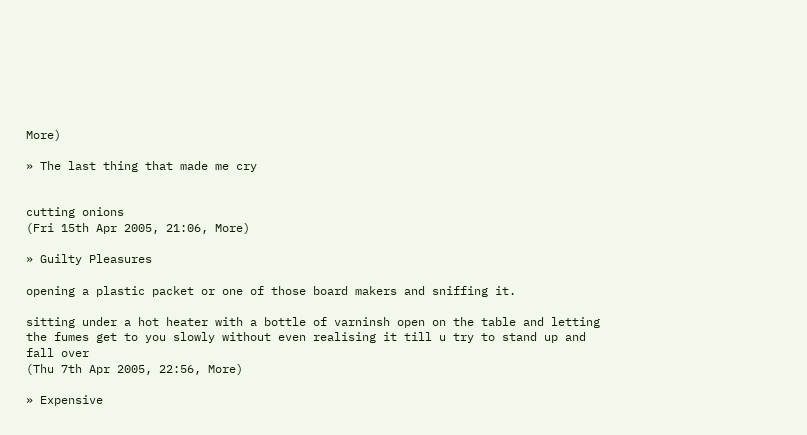More)

» The last thing that made me cry


cutting onions
(Fri 15th Apr 2005, 21:06, More)

» Guilty Pleasures

opening a plastic packet or one of those board makers and sniffing it.

sitting under a hot heater with a bottle of varninsh open on the table and letting the fumes get to you slowly without even realising it till u try to stand up and fall over
(Thu 7th Apr 2005, 22:56, More)

» Expensive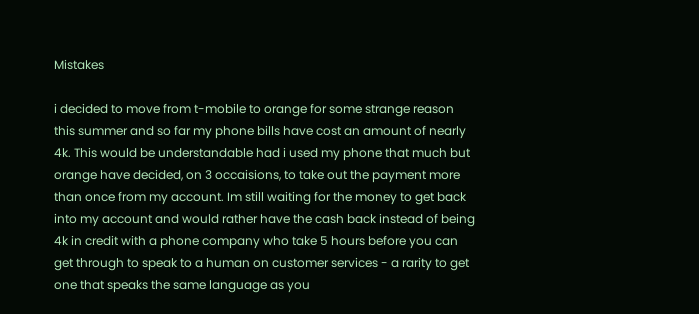Mistakes

i decided to move from t-mobile to orange for some strange reason this summer and so far my phone bills have cost an amount of nearly 4k. This would be understandable had i used my phone that much but orange have decided, on 3 occaisions, to take out the payment more than once from my account. Im still waiting for the money to get back into my account and would rather have the cash back instead of being 4k in credit with a phone company who take 5 hours before you can get through to speak to a human on customer services - a rarity to get one that speaks the same language as you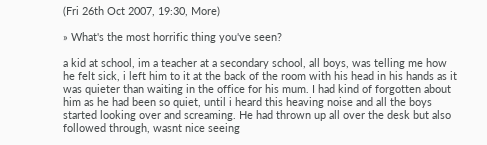(Fri 26th Oct 2007, 19:30, More)

» What's the most horrific thing you've seen?

a kid at school, im a teacher at a secondary school, all boys, was telling me how he felt sick, i left him to it at the back of the room with his head in his hands as it was quieter than waiting in the office for his mum. I had kind of forgotten about him as he had been so quiet, until i heard this heaving noise and all the boys started looking over and screaming. He had thrown up all over the desk but also followed through, wasnt nice seeing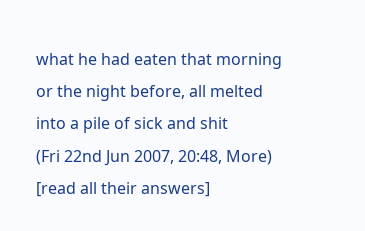what he had eaten that morning or the night before, all melted into a pile of sick and shit
(Fri 22nd Jun 2007, 20:48, More)
[read all their answers]